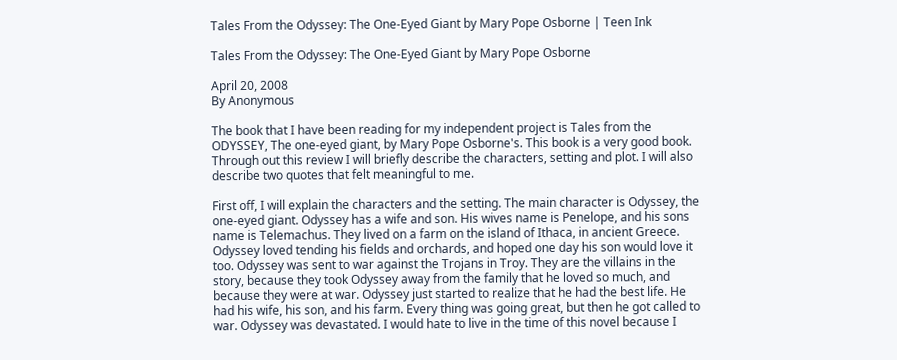Tales From the Odyssey: The One-Eyed Giant by Mary Pope Osborne | Teen Ink

Tales From the Odyssey: The One-Eyed Giant by Mary Pope Osborne

April 20, 2008
By Anonymous

The book that I have been reading for my independent project is Tales from the ODYSSEY, The one-eyed giant, by Mary Pope Osborne's. This book is a very good book. Through out this review I will briefly describe the characters, setting and plot. I will also describe two quotes that felt meaningful to me.

First off, I will explain the characters and the setting. The main character is Odyssey, the one-eyed giant. Odyssey has a wife and son. His wives name is Penelope, and his sons name is Telemachus. They lived on a farm on the island of Ithaca, in ancient Greece. Odyssey loved tending his fields and orchards, and hoped one day his son would love it too. Odyssey was sent to war against the Trojans in Troy. They are the villains in the story, because they took Odyssey away from the family that he loved so much, and because they were at war. Odyssey just started to realize that he had the best life. He had his wife, his son, and his farm. Every thing was going great, but then he got called to war. Odyssey was devastated. I would hate to live in the time of this novel because I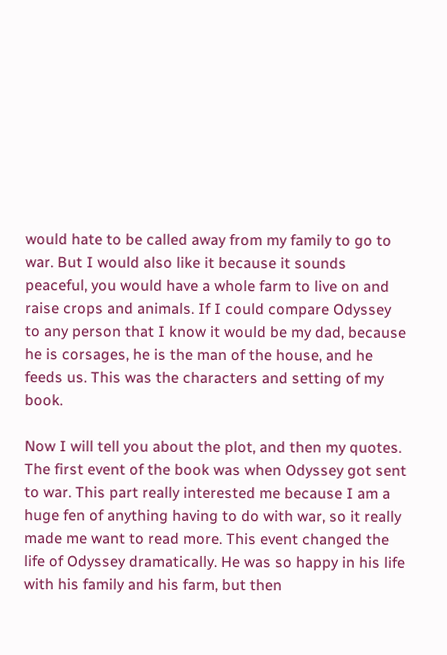would hate to be called away from my family to go to war. But I would also like it because it sounds peaceful, you would have a whole farm to live on and raise crops and animals. If I could compare Odyssey to any person that I know it would be my dad, because he is corsages, he is the man of the house, and he feeds us. This was the characters and setting of my book.

Now I will tell you about the plot, and then my quotes. The first event of the book was when Odyssey got sent to war. This part really interested me because I am a huge fen of anything having to do with war, so it really made me want to read more. This event changed the life of Odyssey dramatically. He was so happy in his life with his family and his farm, but then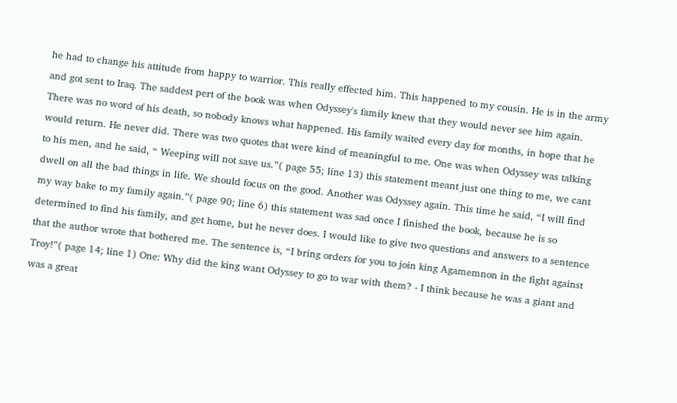he had to change his attitude from happy to warrior. This really effected him. This happened to my cousin. He is in the army and got sent to Iraq. The saddest pert of the book was when Odyssey's family knew that they would never see him again. There was no word of his death, so nobody knows what happened. His family waited every day for months, in hope that he would return. He never did. There was two quotes that were kind of meaningful to me. One was when Odyssey was talking to his men, and he said, “ Weeping will not save us.”( page 55; line 13) this statement meant just one thing to me, we cant dwell on all the bad things in life. We should focus on the good. Another was Odyssey again. This time he said, “I will find my way bake to my family again.”( page 90; line 6) this statement was sad once I finished the book, because he is so determined to find his family, and get home, but he never does. I would like to give two questions and answers to a sentence that the author wrote that bothered me. The sentence is, “I bring orders for you to join king Agamemnon in the fight against Troy!”( page 14; line 1) One: Why did the king want Odyssey to go to war with them? - I think because he was a giant and was a great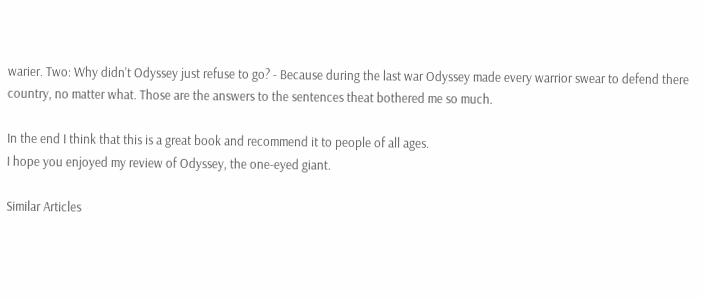warier. Two: Why didn't Odyssey just refuse to go? - Because during the last war Odyssey made every warrior swear to defend there country, no matter what. Those are the answers to the sentences theat bothered me so much.

In the end I think that this is a great book and recommend it to people of all ages.
I hope you enjoyed my review of Odyssey, the one-eyed giant.

Similar Articles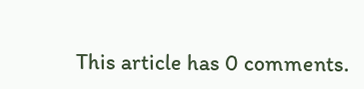This article has 0 comments.